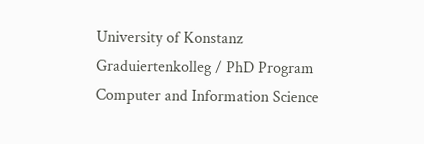University of Konstanz
Graduiertenkolleg / PhD Program
Computer and Information Science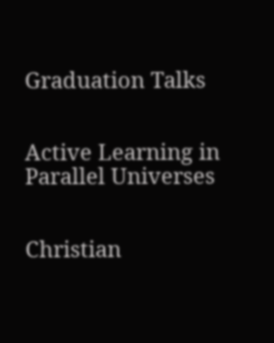Graduation Talks


Active Learning in Parallel Universes


Christian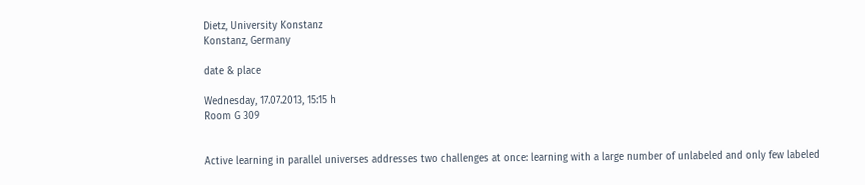Dietz, University Konstanz
Konstanz, Germany

date & place

Wednesday, 17.07.2013, 15:15 h
Room G 309


Active learning in parallel universes addresses two challenges at once: learning with a large number of unlabeled and only few labeled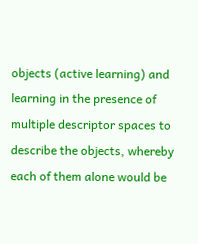objects (active learning) and learning in the presence of multiple descriptor spaces to describe the objects, whereby each of them alone would be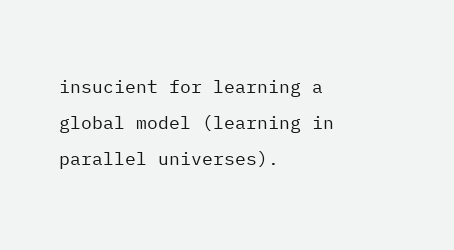insucient for learning a global model (learning in parallel universes).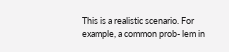This is a realistic scenario. For example, a common prob- lem in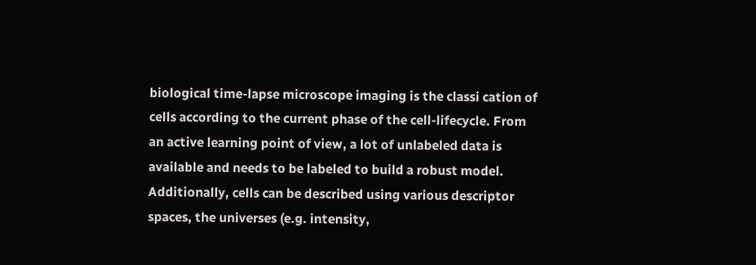biological time-lapse microscope imaging is the classi cation of cells according to the current phase of the cell-lifecycle. From an active learning point of view, a lot of unlabeled data is available and needs to be labeled to build a robust model. Additionally, cells can be described using various descriptor spaces, the universes (e.g. intensity,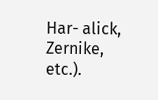Har- alick, Zernike, etc.).